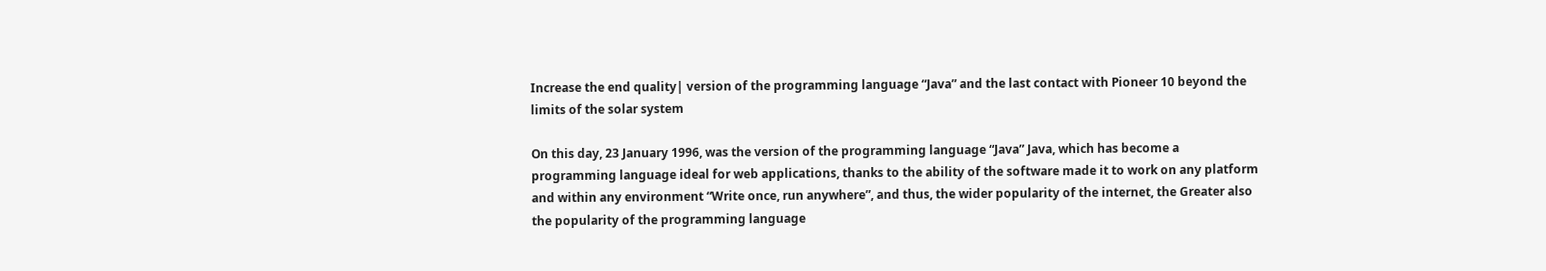Increase the end quality| version of the programming language “Java” and the last contact with Pioneer 10 beyond the limits of the solar system

On this day, 23 January 1996, was the version of the programming language “Java” Java, which has become a programming language ideal for web applications, thanks to the ability of the software made it to work on any platform and within any environment “Write once, run anywhere”, and thus, the wider popularity of the internet, the Greater also the popularity of the programming language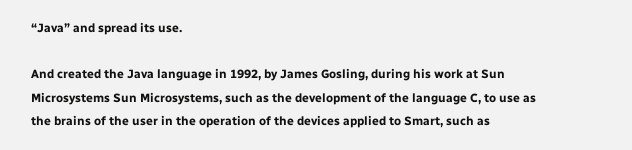“Java” and spread its use.

And created the Java language in 1992, by James Gosling, during his work at Sun Microsystems Sun Microsystems, such as the development of the language C, to use as the brains of the user in the operation of the devices applied to Smart, such as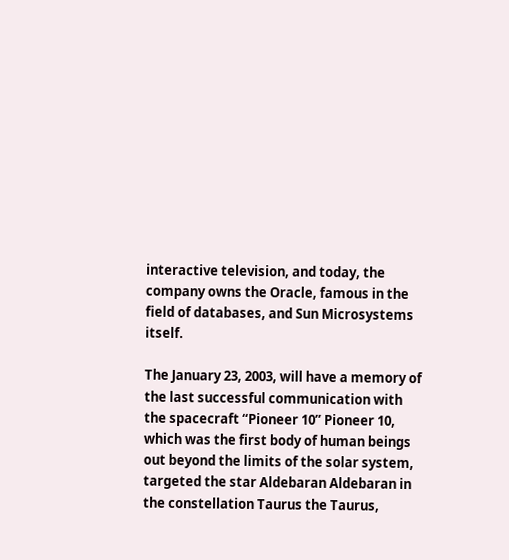interactive television, and today, the company owns the Oracle, famous in the field of databases, and Sun Microsystems itself.

The January 23, 2003, will have a memory of the last successful communication with the spacecraft “Pioneer 10” Pioneer 10, which was the first body of human beings out beyond the limits of the solar system, targeted the star Aldebaran Aldebaran in the constellation Taurus the Taurus,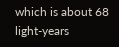which is about 68 light-years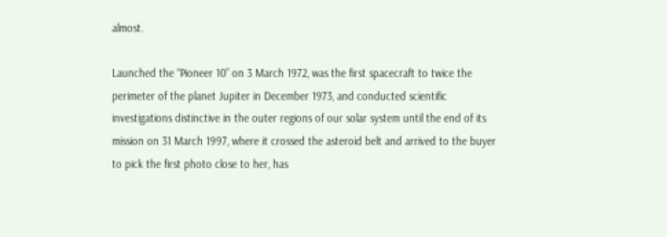almost.

Launched the “Pioneer 10” on 3 March 1972, was the first spacecraft to twice the perimeter of the planet Jupiter in December 1973, and conducted scientific investigations distinctive in the outer regions of our solar system until the end of its mission on 31 March 1997, where it crossed the asteroid belt and arrived to the buyer to pick the first photo close to her, has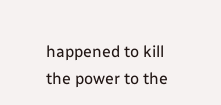happened to kill the power to the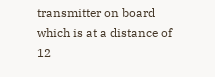transmitter on board which is at a distance of 12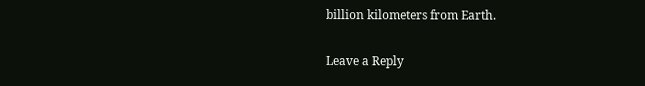billion kilometers from Earth.

Leave a Reply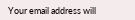Your email address will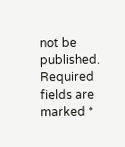not be published. Required fields are marked *